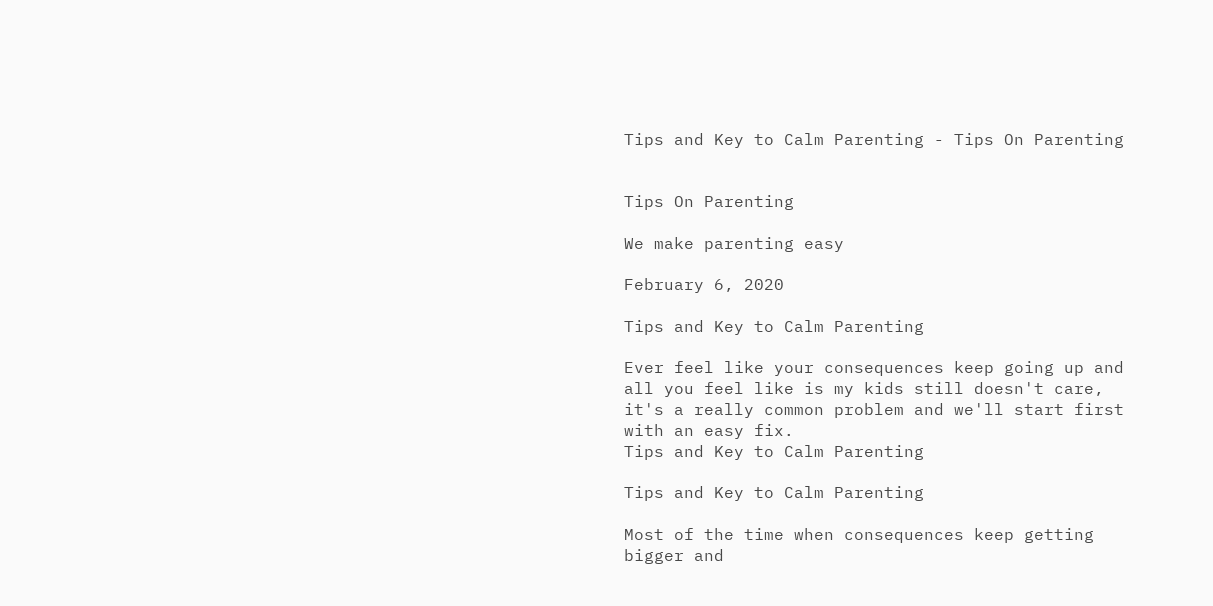Tips and Key to Calm Parenting - Tips On Parenting


Tips On Parenting

We make parenting easy

February 6, 2020

Tips and Key to Calm Parenting

Ever feel like your consequences keep going up and all you feel like is my kids still doesn't care, it's a really common problem and we'll start first with an easy fix.
Tips and Key to Calm Parenting

Tips and Key to Calm Parenting

Most of the time when consequences keep getting bigger and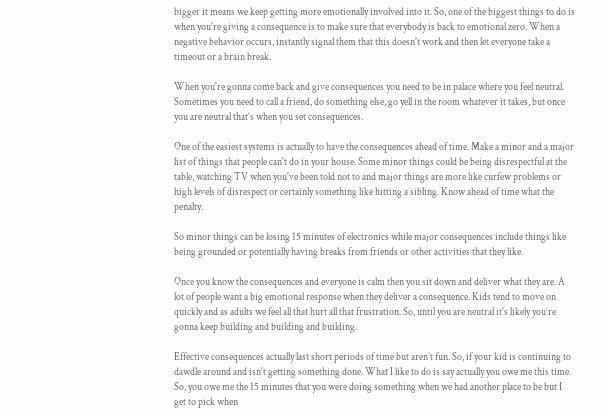bigger it means we keep getting more emotionally involved into it. So, one of the biggest things to do is when you're giving a consequence is to make sure that everybody is back to emotional zero. When a negative behavior occurs, instantly signal them that this doesn't work and then let everyone take a timeout or a brain break.

When you're gonna come back and give consequences you need to be in palace where you feel neutral. Sometimes you need to call a friend, do something else, go yell in the room whatever it takes, but once you are neutral that’s when you set consequences.

One of the easiest systems is actually to have the consequences ahead of time. Make a minor and a major list of things that people can't do in your house. Some minor things could be being disrespectful at the table, watching TV when you've been told not to and major things are more like curfew problems or high levels of disrespect or certainly something like hitting a sibling. Know ahead of time what the penalty.

So minor things can be losing 15 minutes of electronics while major consequences include things like being grounded or potentially having breaks from friends or other activities that they like.

Once you know the consequences and everyone is calm then you sit down and deliver what they are. A lot of people want a big emotional response when they deliver a consequence. Kids tend to move on quickly and as adults we feel all that hurt all that frustration. So, until you are neutral it's likely you’re gonna keep building and building and building.

Effective consequences actually last short periods of time but aren’t fun. So, if your kid is continuing to dawdle around and isn't getting something done. What I like to do is say actually you owe me this time. So, you owe me the 15 minutes that you were doing something when we had another place to be but I get to pick when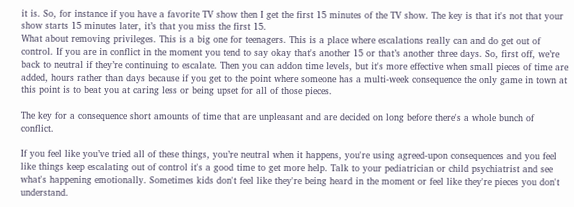it is. So, for instance if you have a favorite TV show then I get the first 15 minutes of the TV show. The key is that it's not that your show starts 15 minutes later, it’s that you miss the first 15.
What about removing privileges. This is a big one for teenagers. This is a place where escalations really can and do get out of control. If you are in conflict in the moment you tend to say okay that's another 15 or that’s another three days. So, first off, we’re back to neutral if they’re continuing to escalate. Then you can addon time levels, but it's more effective when small pieces of time are added, hours rather than days because if you get to the point where someone has a multi-week consequence the only game in town at this point is to beat you at caring less or being upset for all of those pieces.

The key for a consequence short amounts of time that are unpleasant and are decided on long before there's a whole bunch of conflict.

If you feel like you’ve tried all of these things, you’re neutral when it happens, you're using agreed-upon consequences and you feel like things keep escalating out of control it's a good time to get more help. Talk to your pediatrician or child psychiatrist and see what's happening emotionally. Sometimes kids don't feel like they're being heard in the moment or feel like they're pieces you don't understand.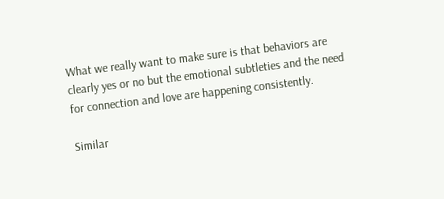What we really want to make sure is that behaviors are clearly yes or no but the emotional subtleties and the need for connection and love are happening consistently.

Similar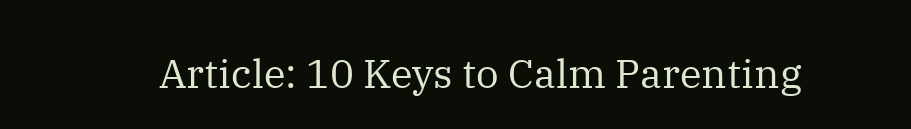Article: 10 Keys to Calm Parenting